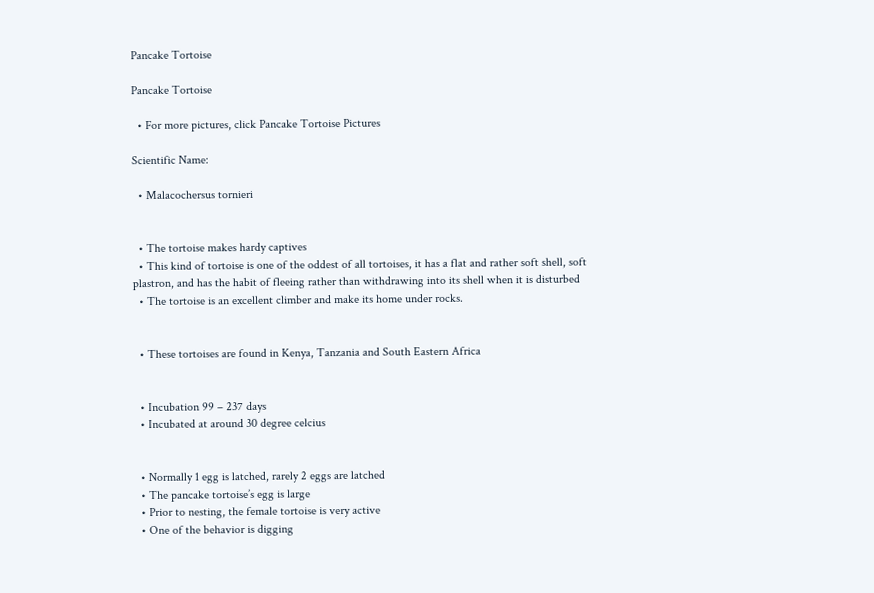Pancake Tortoise

Pancake Tortoise

  • For more pictures, click Pancake Tortoise Pictures

Scientific Name:

  • Malacochersus tornieri


  • The tortoise makes hardy captives
  • This kind of tortoise is one of the oddest of all tortoises, it has a flat and rather soft shell, soft plastron, and has the habit of fleeing rather than withdrawing into its shell when it is disturbed
  • The tortoise is an excellent climber and make its home under rocks.


  • These tortoises are found in Kenya, Tanzania and South Eastern Africa


  • Incubation 99 – 237 days
  • Incubated at around 30 degree celcius


  • Normally 1 egg is latched, rarely 2 eggs are latched
  • The pancake tortoise’s egg is large
  • Prior to nesting, the female tortoise is very active
  • One of the behavior is digging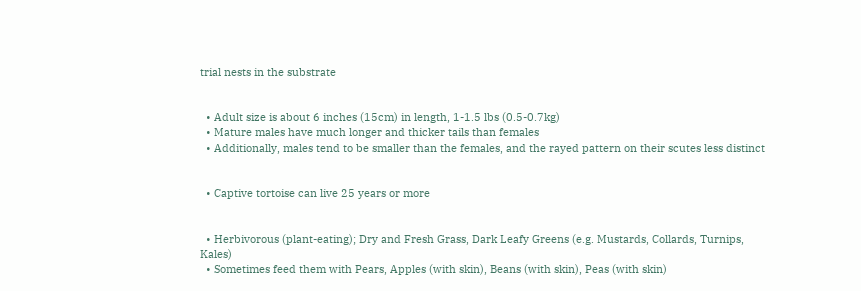trial nests in the substrate


  • Adult size is about 6 inches (15cm) in length, 1-1.5 lbs (0.5-0.7kg)
  • Mature males have much longer and thicker tails than females
  • Additionally, males tend to be smaller than the females, and the rayed pattern on their scutes less distinct


  • Captive tortoise can live 25 years or more


  • Herbivorous (plant-eating); Dry and Fresh Grass, Dark Leafy Greens (e.g. Mustards, Collards, Turnips, Kales)
  • Sometimes feed them with Pears, Apples (with skin), Beans (with skin), Peas (with skin)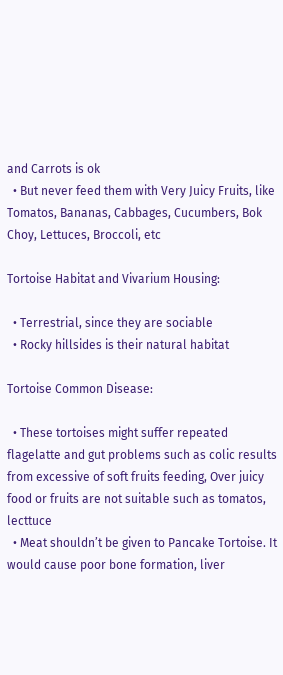and Carrots is ok
  • But never feed them with Very Juicy Fruits, like Tomatos, Bananas, Cabbages, Cucumbers, Bok Choy, Lettuces, Broccoli, etc

Tortoise Habitat and Vivarium Housing:

  • Terrestrial, since they are sociable
  • Rocky hillsides is their natural habitat

Tortoise Common Disease:

  • These tortoises might suffer repeated flagelatte and gut problems such as colic results from excessive of soft fruits feeding, Over juicy food or fruits are not suitable such as tomatos, lecttuce
  • Meat shouldn’t be given to Pancake Tortoise. It would cause poor bone formation, liver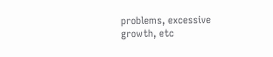problems, excessive growth, etc